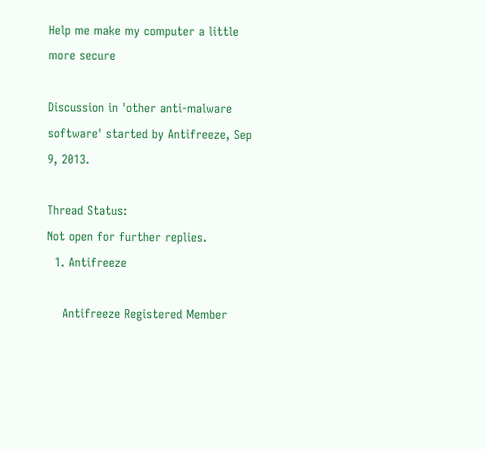Help me make my computer a little more secure

Discussion in 'other anti-malware software' started by Antifreeze, Sep 9, 2013.

Thread Status:
Not open for further replies.
  1. Antifreeze

    Antifreeze Registered Member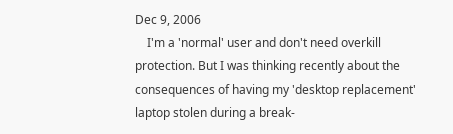Dec 9, 2006
    I'm a 'normal' user and don't need overkill protection. But I was thinking recently about the consequences of having my 'desktop replacement' laptop stolen during a break-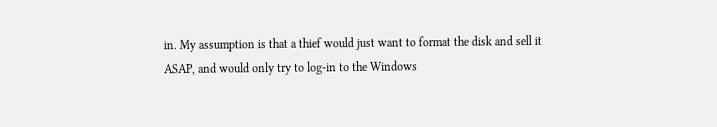in. My assumption is that a thief would just want to format the disk and sell it ASAP, and would only try to log-in to the Windows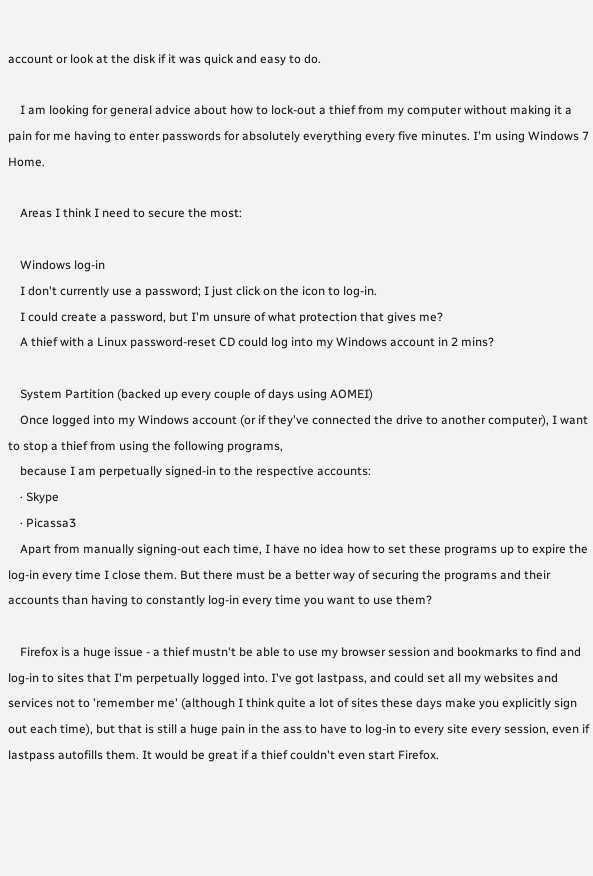account or look at the disk if it was quick and easy to do.

    I am looking for general advice about how to lock-out a thief from my computer without making it a pain for me having to enter passwords for absolutely everything every five minutes. I'm using Windows 7 Home.

    Areas I think I need to secure the most:

    Windows log-in
    I don't currently use a password; I just click on the icon to log-in.
    I could create a password, but I'm unsure of what protection that gives me?
    A thief with a Linux password-reset CD could log into my Windows account in 2 mins?

    System Partition (backed up every couple of days using AOMEI)
    Once logged into my Windows account (or if they've connected the drive to another computer), I want to stop a thief from using the following programs,
    because I am perpetually signed-in to the respective accounts:
    · Skype
    · Picassa3
    Apart from manually signing-out each time, I have no idea how to set these programs up to expire the log-in every time I close them. But there must be a better way of securing the programs and their accounts than having to constantly log-in every time you want to use them?

    Firefox is a huge issue - a thief mustn't be able to use my browser session and bookmarks to find and log-in to sites that I'm perpetually logged into. I've got lastpass, and could set all my websites and services not to 'remember me' (although I think quite a lot of sites these days make you explicitly sign out each time), but that is still a huge pain in the ass to have to log-in to every site every session, even if lastpass autofills them. It would be great if a thief couldn't even start Firefox.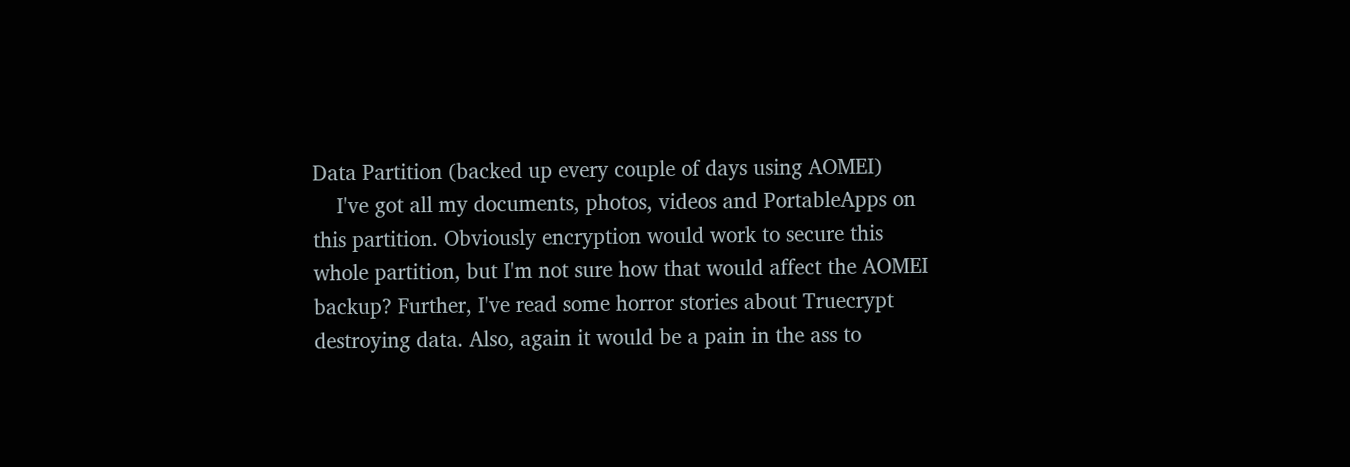Data Partition (backed up every couple of days using AOMEI)
    I've got all my documents, photos, videos and PortableApps on this partition. Obviously encryption would work to secure this whole partition, but I'm not sure how that would affect the AOMEI backup? Further, I've read some horror stories about Truecrypt destroying data. Also, again it would be a pain in the ass to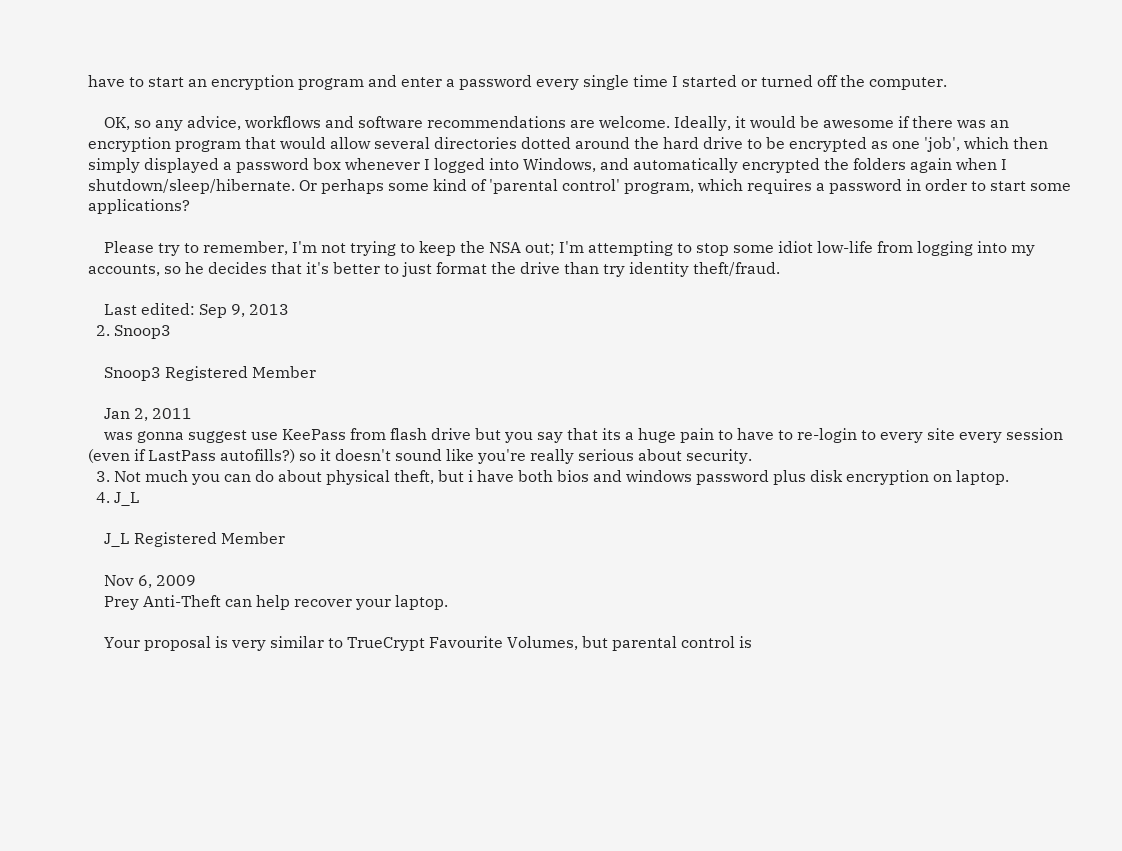have to start an encryption program and enter a password every single time I started or turned off the computer.

    OK, so any advice, workflows and software recommendations are welcome. Ideally, it would be awesome if there was an encryption program that would allow several directories dotted around the hard drive to be encrypted as one 'job', which then simply displayed a password box whenever I logged into Windows, and automatically encrypted the folders again when I shutdown/sleep/hibernate. Or perhaps some kind of 'parental control' program, which requires a password in order to start some applications?

    Please try to remember, I'm not trying to keep the NSA out; I'm attempting to stop some idiot low-life from logging into my accounts, so he decides that it's better to just format the drive than try identity theft/fraud.

    Last edited: Sep 9, 2013
  2. Snoop3

    Snoop3 Registered Member

    Jan 2, 2011
    was gonna suggest use KeePass from flash drive but you say that its a huge pain to have to re-login to every site every session (even if LastPass autofills?) so it doesn't sound like you're really serious about security.
  3. Not much you can do about physical theft, but i have both bios and windows password plus disk encryption on laptop.
  4. J_L

    J_L Registered Member

    Nov 6, 2009
    Prey Anti-Theft can help recover your laptop.

    Your proposal is very similar to TrueCrypt Favourite Volumes, but parental control is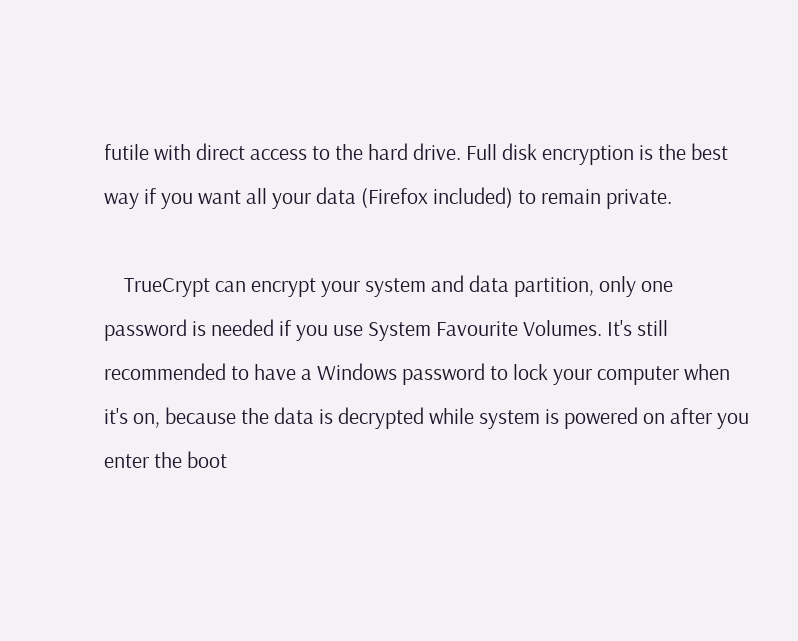futile with direct access to the hard drive. Full disk encryption is the best way if you want all your data (Firefox included) to remain private.

    TrueCrypt can encrypt your system and data partition, only one password is needed if you use System Favourite Volumes. It's still recommended to have a Windows password to lock your computer when it's on, because the data is decrypted while system is powered on after you enter the boot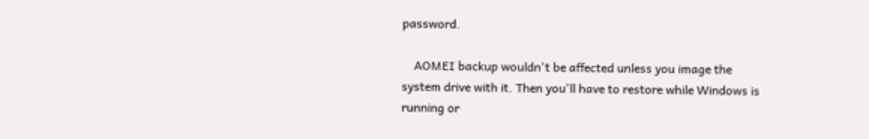password.

    AOMEI backup wouldn't be affected unless you image the system drive with it. Then you'll have to restore while Windows is running or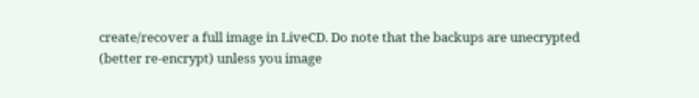create/recover a full image in LiveCD. Do note that the backups are unecrypted (better re-encrypt) unless you image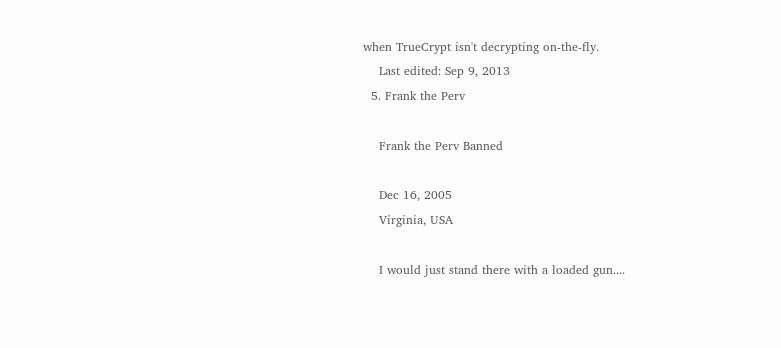when TrueCrypt isn't decrypting on-the-fly.
    Last edited: Sep 9, 2013
  5. Frank the Perv

    Frank the Perv Banned

    Dec 16, 2005
    Virginia, USA

    I would just stand there with a loaded gun....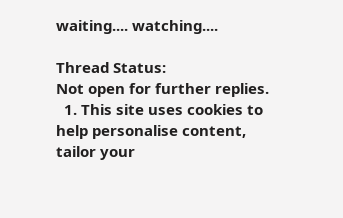waiting.... watching....

Thread Status:
Not open for further replies.
  1. This site uses cookies to help personalise content, tailor your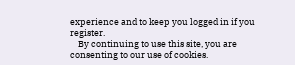experience and to keep you logged in if you register.
    By continuing to use this site, you are consenting to our use of cookies.